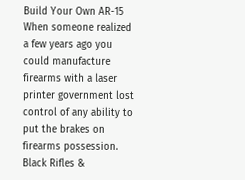Build Your Own AR-15
When someone realized a few years ago you could manufacture firearms with a laser printer government lost control of any ability to put the brakes on firearms possession.
Black Rifles &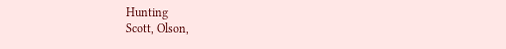Hunting
Scott, Olson,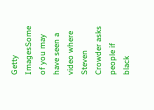Getty ImagesSome of you may have seen a video where Steven Crowder asks people if black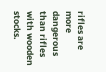rifles are more dangerous than rifles with wooden stocks.